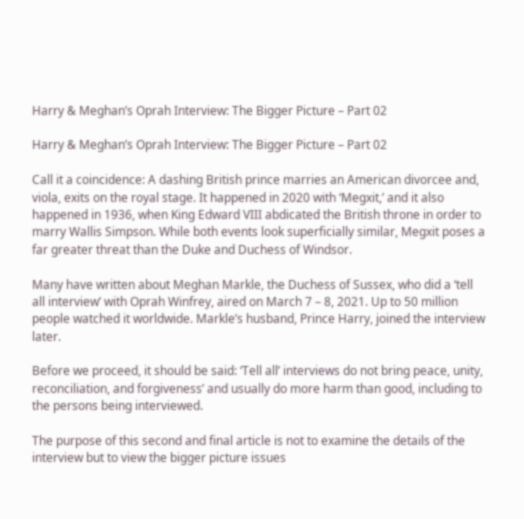Harry & Meghan’s Oprah Interview: The Bigger Picture – Part 02

Harry & Meghan’s Oprah Interview: The Bigger Picture – Part 02

Call it a coincidence: A dashing British prince marries an American divorcee and, viola, exits on the royal stage. It happened in 2020 with ‘Megxit,’ and it also happened in 1936, when King Edward VIII abdicated the British throne in order to marry Wallis Simpson. While both events look superficially similar, Megxit poses a far greater threat than the Duke and Duchess of Windsor.

Many have written about Meghan Markle, the Duchess of Sussex, who did a ‘tell all interview’ with Oprah Winfrey, aired on March 7 – 8, 2021. Up to 50 million people watched it worldwide. Markle’s husband, Prince Harry, joined the interview later.

Before we proceed, it should be said: ‘Tell all’ interviews do not bring peace, unity, reconciliation, and forgiveness’ and usually do more harm than good, including to the persons being interviewed.

The purpose of this second and final article is not to examine the details of the interview but to view the bigger picture issues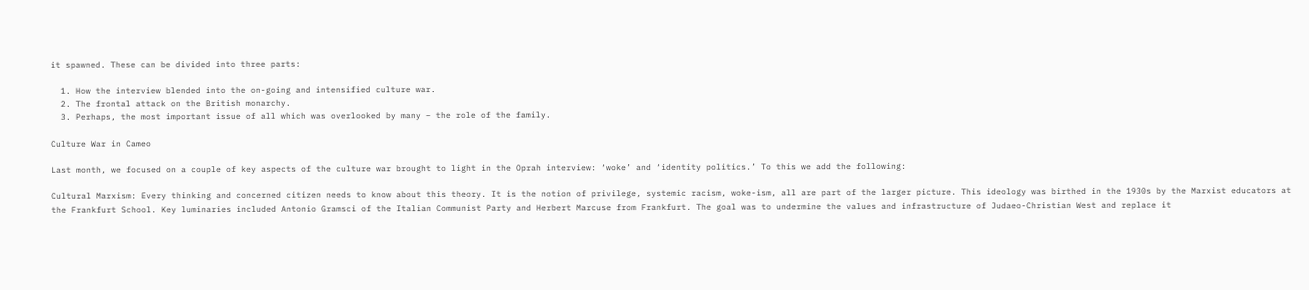it spawned. These can be divided into three parts:

  1. How the interview blended into the on-going and intensified culture war.
  2. The frontal attack on the British monarchy.
  3. Perhaps, the most important issue of all which was overlooked by many – the role of the family.

Culture War in Cameo

Last month, we focused on a couple of key aspects of the culture war brought to light in the Oprah interview: ‘woke’ and ‘identity politics.’ To this we add the following:

Cultural Marxism: Every thinking and concerned citizen needs to know about this theory. It is the notion of privilege, systemic racism, woke-ism, all are part of the larger picture. This ideology was birthed in the 1930s by the Marxist educators at the Frankfurt School. Key luminaries included Antonio Gramsci of the Italian Communist Party and Herbert Marcuse from Frankfurt. The goal was to undermine the values and infrastructure of Judaeo-Christian West and replace it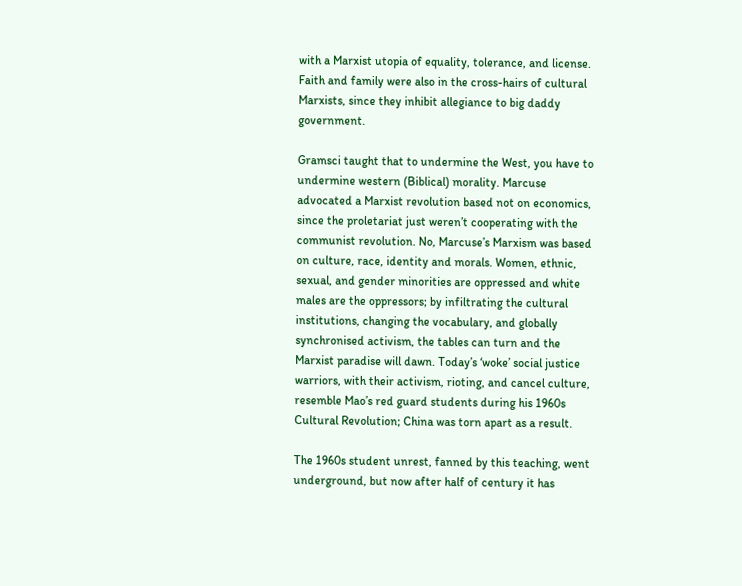with a Marxist utopia of equality, tolerance, and license. Faith and family were also in the cross-hairs of cultural Marxists, since they inhibit allegiance to big daddy government.

Gramsci taught that to undermine the West, you have to undermine western (Biblical) morality. Marcuse advocated a Marxist revolution based not on economics, since the proletariat just weren’t cooperating with the communist revolution. No, Marcuse’s Marxism was based on culture, race, identity and morals. Women, ethnic, sexual, and gender minorities are oppressed and white males are the oppressors; by infiltrating the cultural institutions, changing the vocabulary, and globally synchronised activism, the tables can turn and the Marxist paradise will dawn. Today’s ‘woke’ social justice warriors, with their activism, rioting, and cancel culture, resemble Mao’s red guard students during his 1960s Cultural Revolution; China was torn apart as a result.

The 1960s student unrest, fanned by this teaching, went underground, but now after half of century it has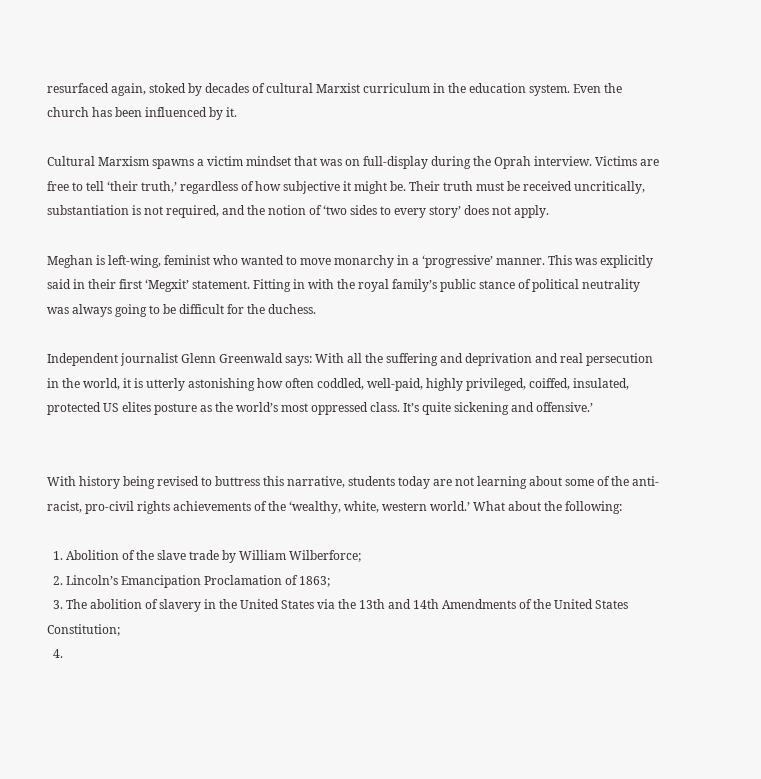resurfaced again, stoked by decades of cultural Marxist curriculum in the education system. Even the church has been influenced by it.

Cultural Marxism spawns a victim mindset that was on full-display during the Oprah interview. Victims are free to tell ‘their truth,’ regardless of how subjective it might be. Their truth must be received uncritically, substantiation is not required, and the notion of ‘two sides to every story’ does not apply.

Meghan is left-wing, feminist who wanted to move monarchy in a ‘progressive’ manner. This was explicitly said in their first ‘Megxit’ statement. Fitting in with the royal family’s public stance of political neutrality was always going to be difficult for the duchess.

Independent journalist Glenn Greenwald says: With all the suffering and deprivation and real persecution in the world, it is utterly astonishing how often coddled, well-paid, highly privileged, coiffed, insulated, protected US elites posture as the world’s most oppressed class. It’s quite sickening and offensive.’


With history being revised to buttress this narrative, students today are not learning about some of the anti-racist, pro-civil rights achievements of the ‘wealthy, white, western world.’ What about the following:

  1. Abolition of the slave trade by William Wilberforce;
  2. Lincoln’s Emancipation Proclamation of 1863;
  3. The abolition of slavery in the United States via the 13th and 14th Amendments of the United States Constitution;
  4.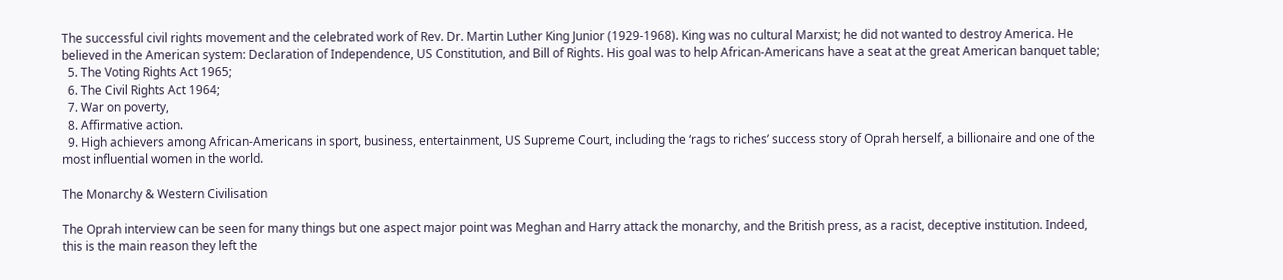The successful civil rights movement and the celebrated work of Rev. Dr. Martin Luther King Junior (1929-1968). King was no cultural Marxist; he did not wanted to destroy America. He believed in the American system: Declaration of Independence, US Constitution, and Bill of Rights. His goal was to help African-Americans have a seat at the great American banquet table;
  5. The Voting Rights Act 1965;
  6. The Civil Rights Act 1964;
  7. War on poverty,
  8. Affirmative action.
  9. High achievers among African-Americans in sport, business, entertainment, US Supreme Court, including the ‘rags to riches’ success story of Oprah herself, a billionaire and one of the most influential women in the world.

The Monarchy & Western Civilisation

The Oprah interview can be seen for many things but one aspect major point was Meghan and Harry attack the monarchy, and the British press, as a racist, deceptive institution. Indeed, this is the main reason they left the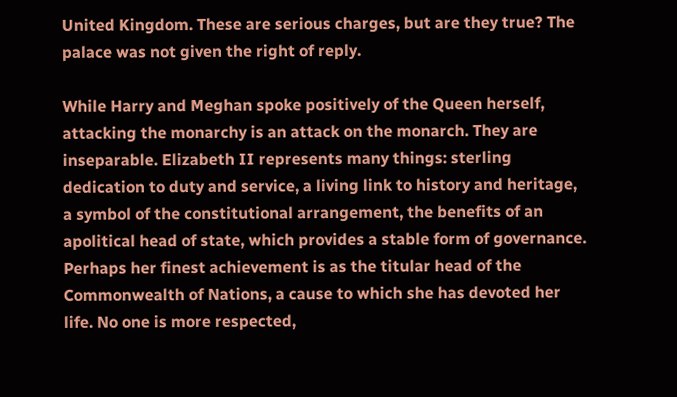United Kingdom. These are serious charges, but are they true? The palace was not given the right of reply.

While Harry and Meghan spoke positively of the Queen herself, attacking the monarchy is an attack on the monarch. They are inseparable. Elizabeth II represents many things: sterling dedication to duty and service, a living link to history and heritage, a symbol of the constitutional arrangement, the benefits of an apolitical head of state, which provides a stable form of governance. Perhaps her finest achievement is as the titular head of the Commonwealth of Nations, a cause to which she has devoted her life. No one is more respected,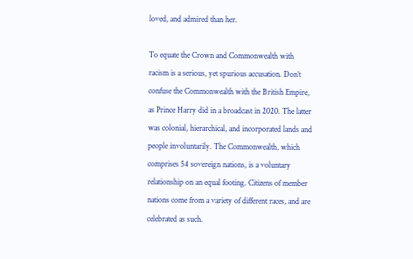loved, and admired than her.

To equate the Crown and Commonwealth with racism is a serious, yet spurious accusation. Don’t confuse the Commonwealth with the British Empire, as Prince Harry did in a broadcast in 2020. The latter was colonial, hierarchical, and incorporated lands and people involuntarily. The Commonwealth, which comprises 54 sovereign nations, is a voluntary relationship on an equal footing. Citizens of member nations come from a variety of different races, and are celebrated as such.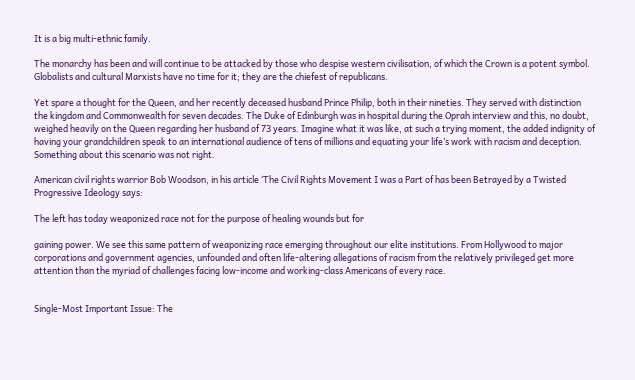It is a big multi-ethnic family.

The monarchy has been and will continue to be attacked by those who despise western civilisation, of which the Crown is a potent symbol. Globalists and cultural Marxists have no time for it; they are the chiefest of republicans.

Yet spare a thought for the Queen, and her recently deceased husband Prince Philip, both in their nineties. They served with distinction the kingdom and Commonwealth for seven decades. The Duke of Edinburgh was in hospital during the Oprah interview and this, no doubt, weighed heavily on the Queen regarding her husband of 73 years. Imagine what it was like, at such a trying moment, the added indignity of having your grandchildren speak to an international audience of tens of millions and equating your life’s work with racism and deception.  Something about this scenario was not right.

American civil rights warrior Bob Woodson, in his article ‘The Civil Rights Movement I was a Part of has been Betrayed by a Twisted Progressive Ideology says:

The left has today weaponized race not for the purpose of healing wounds but for

gaining power. We see this same pattern of weaponizing race emerging throughout our elite institutions. From Hollywood to major corporations and government agencies, unfounded and often life-altering allegations of racism from the relatively privileged get more attention than the myriad of challenges facing low-income and working-class Americans of every race.


Single-Most Important Issue: The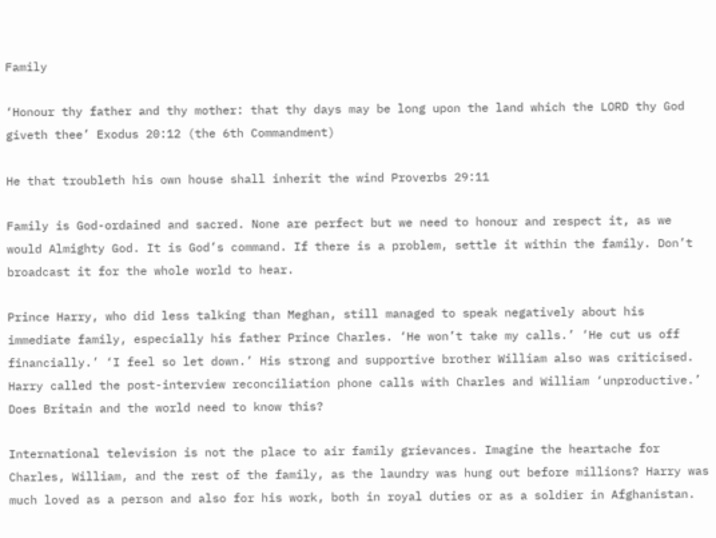Family

‘Honour thy father and thy mother: that thy days may be long upon the land which the LORD thy God giveth thee’ Exodus 20:12 (the 6th Commandment)

He that troubleth his own house shall inherit the wind Proverbs 29:11

Family is God-ordained and sacred. None are perfect but we need to honour and respect it, as we would Almighty God. It is God’s command. If there is a problem, settle it within the family. Don’t broadcast it for the whole world to hear.

Prince Harry, who did less talking than Meghan, still managed to speak negatively about his immediate family, especially his father Prince Charles. ‘He won’t take my calls.’ ‘He cut us off financially.’ ‘I feel so let down.’ His strong and supportive brother William also was criticised. Harry called the post-interview reconciliation phone calls with Charles and William ‘unproductive.’ Does Britain and the world need to know this?

International television is not the place to air family grievances. Imagine the heartache for Charles, William, and the rest of the family, as the laundry was hung out before millions? Harry was much loved as a person and also for his work, both in royal duties or as a soldier in Afghanistan.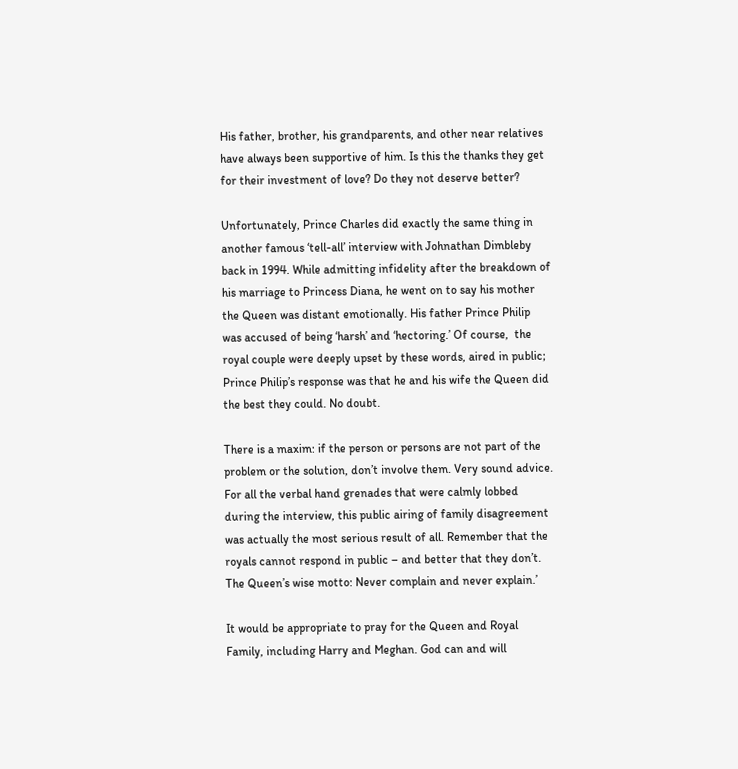His father, brother, his grandparents, and other near relatives have always been supportive of him. Is this the thanks they get for their investment of love? Do they not deserve better?

Unfortunately, Prince Charles did exactly the same thing in another famous ‘tell-all’ interview with Johnathan Dimbleby back in 1994. While admitting infidelity after the breakdown of his marriage to Princess Diana, he went on to say his mother the Queen was distant emotionally. His father Prince Philip was accused of being ‘harsh’ and ‘hectoring.’ Of course,  the royal couple were deeply upset by these words, aired in public; Prince Philip’s response was that he and his wife the Queen did the best they could. No doubt.

There is a maxim: if the person or persons are not part of the problem or the solution, don’t involve them. Very sound advice. For all the verbal hand grenades that were calmly lobbed during the interview, this public airing of family disagreement was actually the most serious result of all. Remember that the royals cannot respond in public – and better that they don’t. The Queen’s wise motto: Never complain and never explain.’

It would be appropriate to pray for the Queen and Royal Family, including Harry and Meghan. God can and will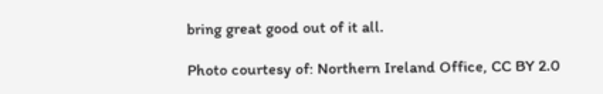bring great good out of it all.

Photo courtesy of: Northern Ireland Office, CC BY 2.0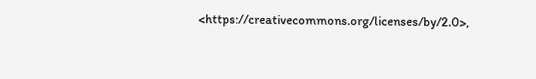<https://creativecommons.org/licenses/by/2.0>,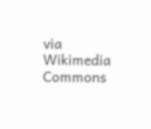via Wikimedia Commons